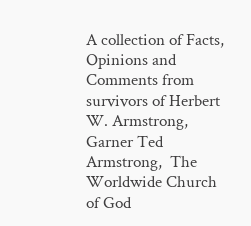A collection of Facts, Opinions and Comments from survivors of Herbert W. Armstrong, Garner Ted Armstrong,  The Worldwide Church of God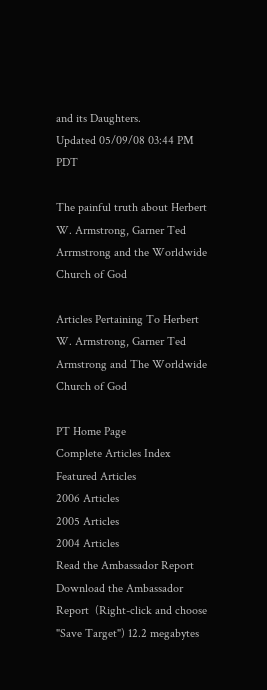and its Daughters.
Updated 05/09/08 03:44 PM PDT

The painful truth about Herbert W. Armstrong, Garner Ted Arrmstrong and the Worldwide Church of God

Articles Pertaining To Herbert W. Armstrong, Garner Ted Armstrong and The Worldwide Church of God

PT Home Page
Complete Articles Index
Featured Articles
2006 Articles
2005 Articles
2004 Articles
Read the Ambassador Report
Download the Ambassador Report  (Right-click and choose "Save Target") 12.2 megabytes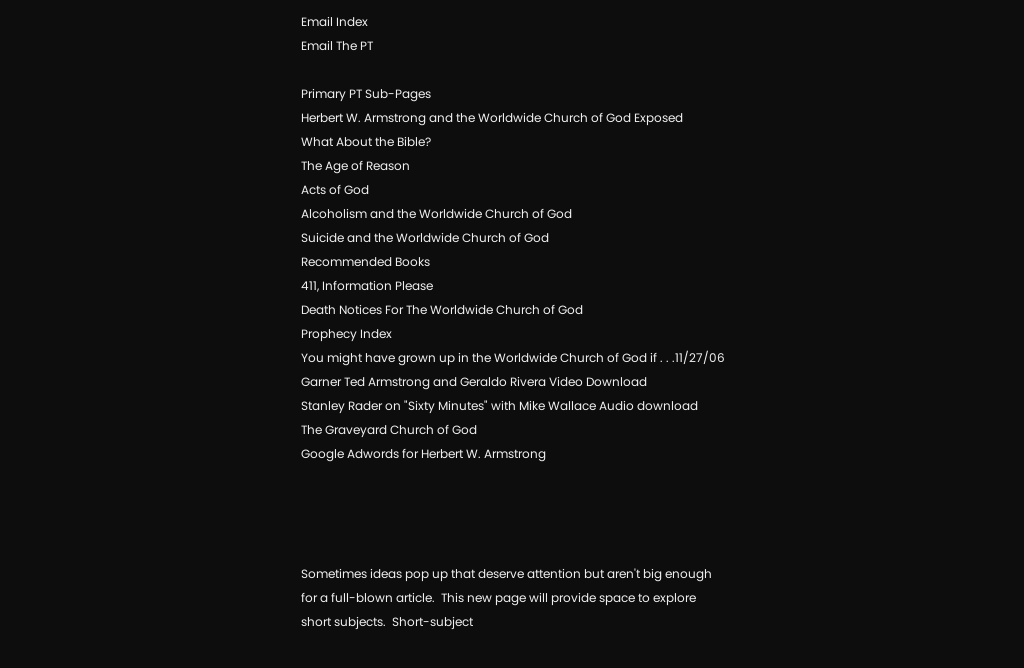Email Index
Email The PT

Primary PT Sub-Pages
Herbert W. Armstrong and the Worldwide Church of God Exposed
What About the Bible?
The Age of Reason
Acts of God
Alcoholism and the Worldwide Church of God
Suicide and the Worldwide Church of God
Recommended Books
411, Information Please
Death Notices For The Worldwide Church of God
Prophecy Index
You might have grown up in the Worldwide Church of God if . . .11/27/06
Garner Ted Armstrong and Geraldo Rivera Video Download
Stanley Rader on "Sixty Minutes" with Mike Wallace Audio download
The Graveyard Church of God
Google Adwords for Herbert W. Armstrong




Sometimes ideas pop up that deserve attention but aren't big enough for a full-blown article.  This new page will provide space to explore short subjects.  Short-subject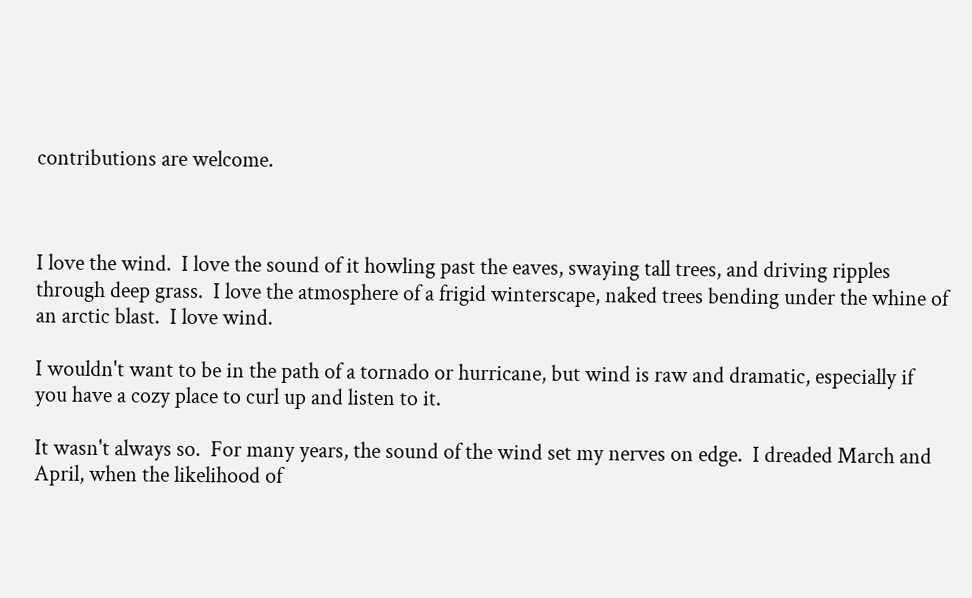contributions are welcome.



I love the wind.  I love the sound of it howling past the eaves, swaying tall trees, and driving ripples through deep grass.  I love the atmosphere of a frigid winterscape, naked trees bending under the whine of an arctic blast.  I love wind.

I wouldn't want to be in the path of a tornado or hurricane, but wind is raw and dramatic, especially if you have a cozy place to curl up and listen to it.

It wasn't always so.  For many years, the sound of the wind set my nerves on edge.  I dreaded March and April, when the likelihood of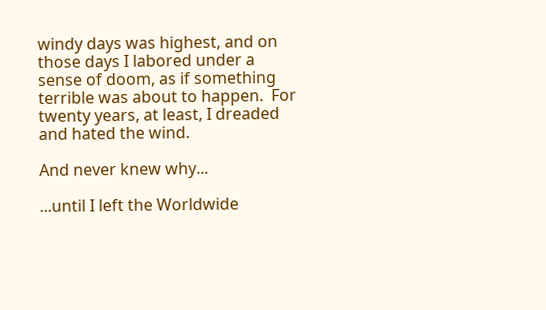windy days was highest, and on those days I labored under a sense of doom, as if something terrible was about to happen.  For twenty years, at least, I dreaded and hated the wind.

And never knew why...

...until I left the Worldwide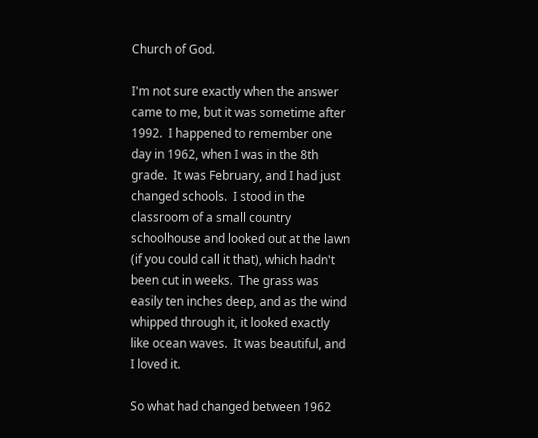Church of God.

I'm not sure exactly when the answer came to me, but it was sometime after 1992.  I happened to remember one day in 1962, when I was in the 8th grade.  It was February, and I had just changed schools.  I stood in the classroom of a small country schoolhouse and looked out at the lawn (if you could call it that), which hadn't been cut in weeks.  The grass was easily ten inches deep, and as the wind whipped through it, it looked exactly like ocean waves.  It was beautiful, and I loved it.

So what had changed between 1962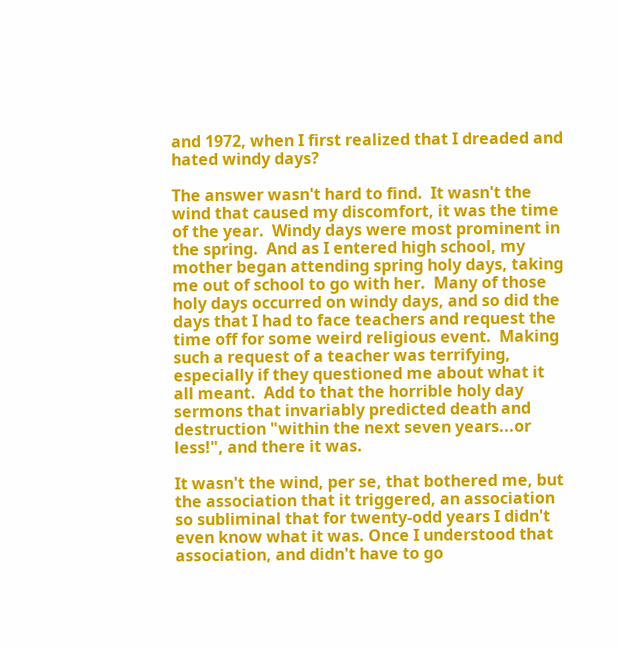and 1972, when I first realized that I dreaded and hated windy days?

The answer wasn't hard to find.  It wasn't the wind that caused my discomfort, it was the time of the year.  Windy days were most prominent in the spring.  And as I entered high school, my mother began attending spring holy days, taking me out of school to go with her.  Many of those holy days occurred on windy days, and so did the days that I had to face teachers and request the time off for some weird religious event.  Making such a request of a teacher was terrifying, especially if they questioned me about what it all meant.  Add to that the horrible holy day sermons that invariably predicted death and destruction "within the next seven years...or less!", and there it was.

It wasn't the wind, per se, that bothered me, but the association that it triggered, an association so subliminal that for twenty-odd years I didn't even know what it was. Once I understood that association, and didn't have to go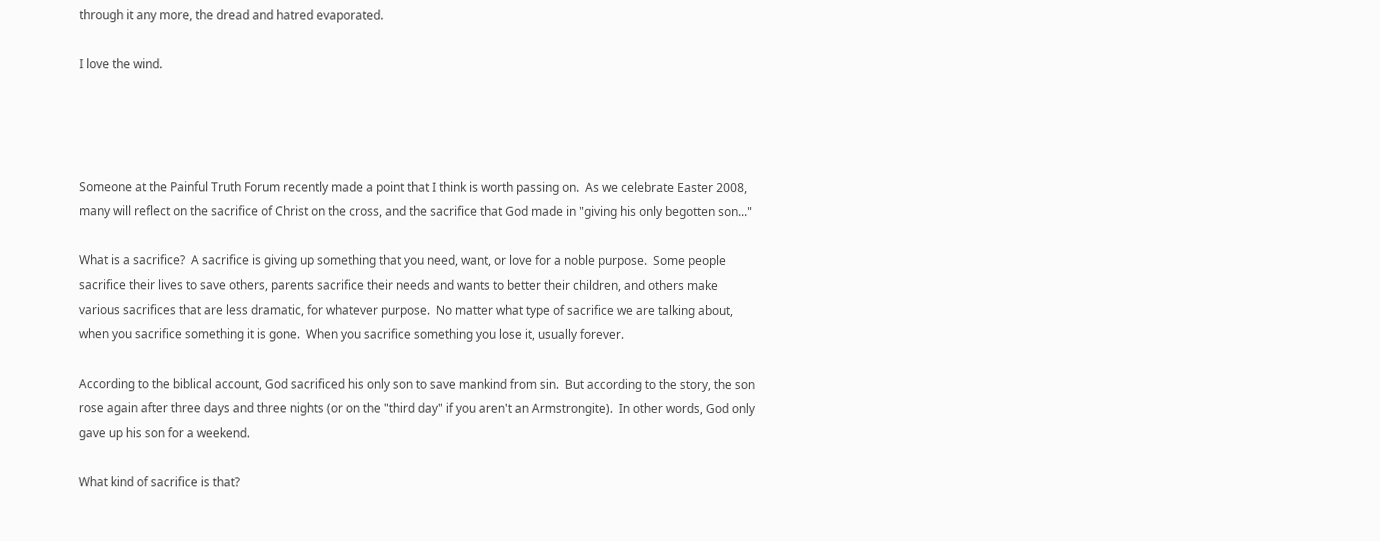through it any more, the dread and hatred evaporated.

I love the wind.




Someone at the Painful Truth Forum recently made a point that I think is worth passing on.  As we celebrate Easter 2008, many will reflect on the sacrifice of Christ on the cross, and the sacrifice that God made in "giving his only begotten son..."

What is a sacrifice?  A sacrifice is giving up something that you need, want, or love for a noble purpose.  Some people sacrifice their lives to save others, parents sacrifice their needs and wants to better their children, and others make various sacrifices that are less dramatic, for whatever purpose.  No matter what type of sacrifice we are talking about, when you sacrifice something it is gone.  When you sacrifice something you lose it, usually forever.

According to the biblical account, God sacrificed his only son to save mankind from sin.  But according to the story, the son rose again after three days and three nights (or on the "third day" if you aren't an Armstrongite).  In other words, God only gave up his son for a weekend.

What kind of sacrifice is that?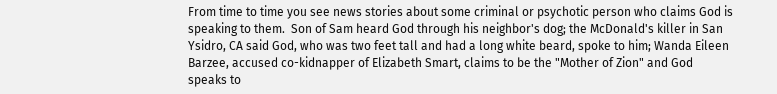From time to time you see news stories about some criminal or psychotic person who claims God is speaking to them.  Son of Sam heard God through his neighbor's dog; the McDonald's killer in San Ysidro, CA said God, who was two feet tall and had a long white beard, spoke to him; Wanda Eileen Barzee, accused co-kidnapper of Elizabeth Smart, claims to be the "Mother of Zion" and God speaks to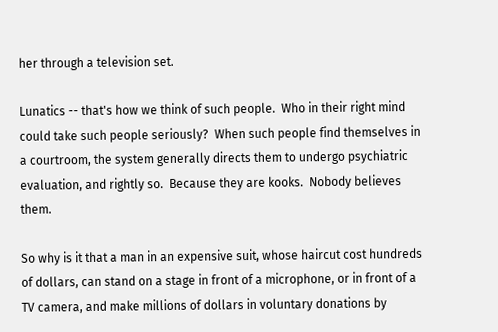her through a television set.

Lunatics -- that's how we think of such people.  Who in their right mind could take such people seriously?  When such people find themselves in a courtroom, the system generally directs them to undergo psychiatric evaluation, and rightly so.  Because they are kooks.  Nobody believes them.

So why is it that a man in an expensive suit, whose haircut cost hundreds of dollars, can stand on a stage in front of a microphone, or in front of a TV camera, and make millions of dollars in voluntary donations by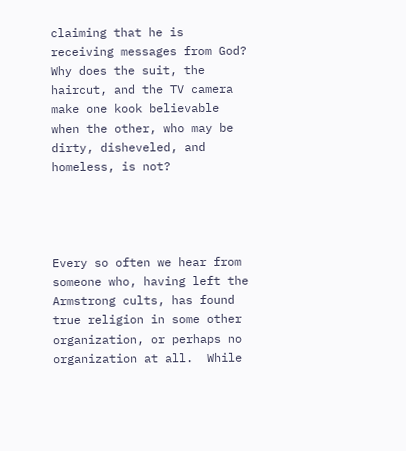claiming that he is receiving messages from God?  Why does the suit, the haircut, and the TV camera make one kook believable when the other, who may be dirty, disheveled, and homeless, is not?




Every so often we hear from someone who, having left the Armstrong cults, has found true religion in some other organization, or perhaps no organization at all.  While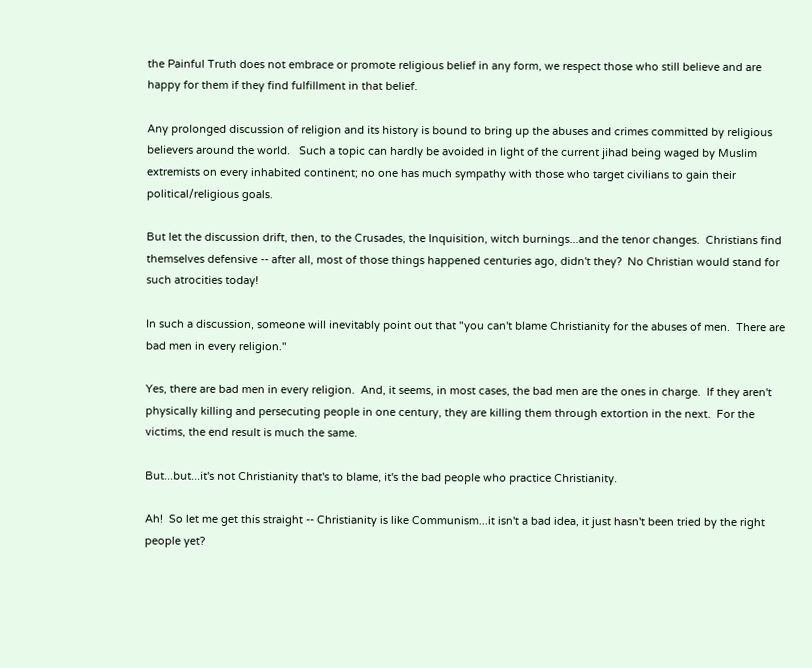the Painful Truth does not embrace or promote religious belief in any form, we respect those who still believe and are happy for them if they find fulfillment in that belief.

Any prolonged discussion of religion and its history is bound to bring up the abuses and crimes committed by religious believers around the world.   Such a topic can hardly be avoided in light of the current jihad being waged by Muslim extremists on every inhabited continent; no one has much sympathy with those who target civilians to gain their political/religious goals.

But let the discussion drift, then, to the Crusades, the Inquisition, witch burnings...and the tenor changes.  Christians find themselves defensive -- after all, most of those things happened centuries ago, didn't they?  No Christian would stand for such atrocities today!

In such a discussion, someone will inevitably point out that "you can't blame Christianity for the abuses of men.  There are bad men in every religion."

Yes, there are bad men in every religion.  And, it seems, in most cases, the bad men are the ones in charge.  If they aren't physically killing and persecuting people in one century, they are killing them through extortion in the next.  For the victims, the end result is much the same.

But...but...it's not Christianity that's to blame, it's the bad people who practice Christianity.

Ah!  So let me get this straight -- Christianity is like Communism...it isn't a bad idea, it just hasn't been tried by the right people yet?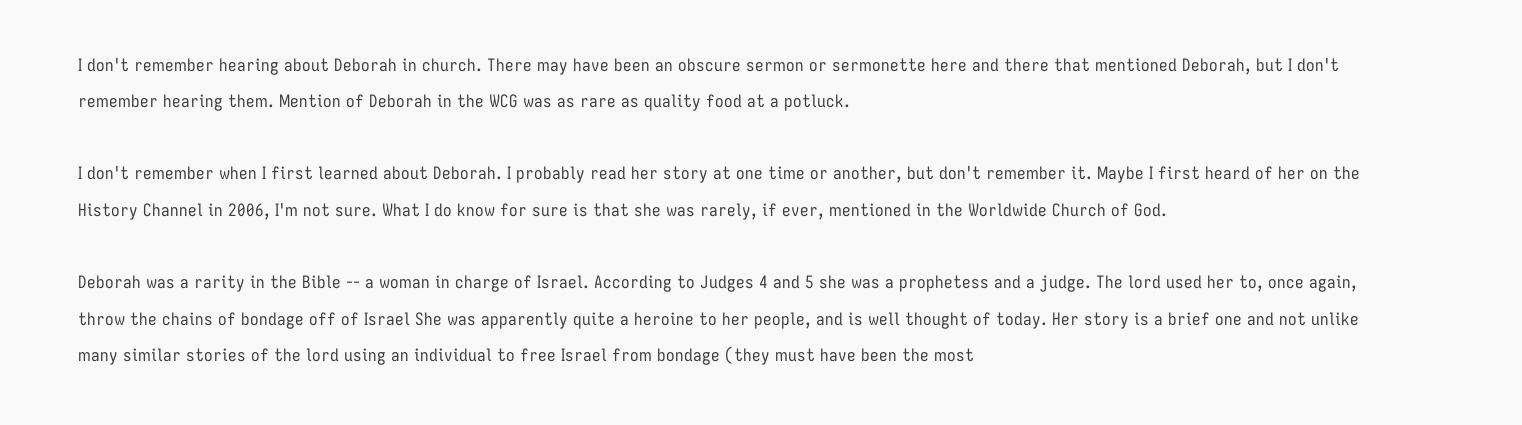I don't remember hearing about Deborah in church. There may have been an obscure sermon or sermonette here and there that mentioned Deborah, but I don't remember hearing them. Mention of Deborah in the WCG was as rare as quality food at a potluck.

I don't remember when I first learned about Deborah. I probably read her story at one time or another, but don't remember it. Maybe I first heard of her on the History Channel in 2006, I'm not sure. What I do know for sure is that she was rarely, if ever, mentioned in the Worldwide Church of God.

Deborah was a rarity in the Bible -- a woman in charge of Israel. According to Judges 4 and 5 she was a prophetess and a judge. The lord used her to, once again, throw the chains of bondage off of Israel She was apparently quite a heroine to her people, and is well thought of today. Her story is a brief one and not unlike many similar stories of the lord using an individual to free Israel from bondage (they must have been the most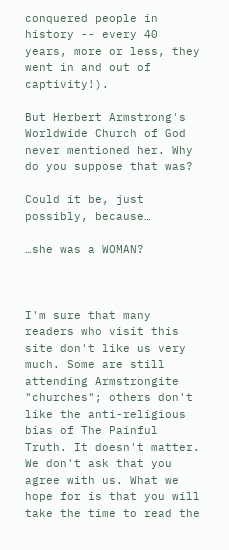conquered people in history -- every 40 years, more or less, they went in and out of captivity!).

But Herbert Armstrong's Worldwide Church of God never mentioned her. Why do you suppose that was?

Could it be, just possibly, because…

…she was a WOMAN?



I'm sure that many readers who visit this site don't like us very much. Some are still attending Armstrongite "churches"; others don't like the anti-religious bias of The Painful Truth. It doesn't matter. We don't ask that you agree with us. What we hope for is that you will take the time to read the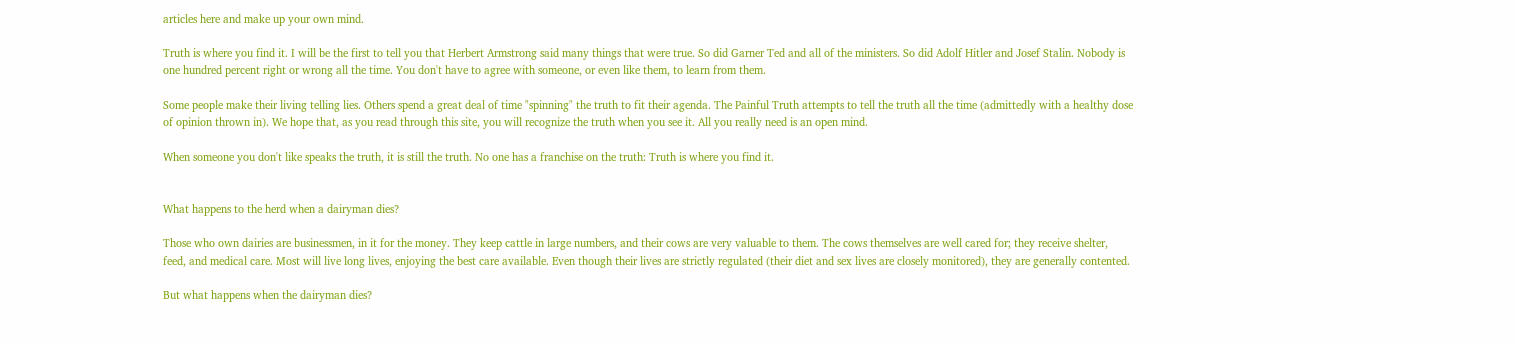articles here and make up your own mind.

Truth is where you find it. I will be the first to tell you that Herbert Armstrong said many things that were true. So did Garner Ted and all of the ministers. So did Adolf Hitler and Josef Stalin. Nobody is one hundred percent right or wrong all the time. You don't have to agree with someone, or even like them, to learn from them.

Some people make their living telling lies. Others spend a great deal of time "spinning" the truth to fit their agenda. The Painful Truth attempts to tell the truth all the time (admittedly with a healthy dose of opinion thrown in). We hope that, as you read through this site, you will recognize the truth when you see it. All you really need is an open mind.

When someone you don't like speaks the truth, it is still the truth. No one has a franchise on the truth: Truth is where you find it.


What happens to the herd when a dairyman dies?

Those who own dairies are businessmen, in it for the money. They keep cattle in large numbers, and their cows are very valuable to them. The cows themselves are well cared for; they receive shelter, feed, and medical care. Most will live long lives, enjoying the best care available. Even though their lives are strictly regulated (their diet and sex lives are closely monitored), they are generally contented.

But what happens when the dairyman dies?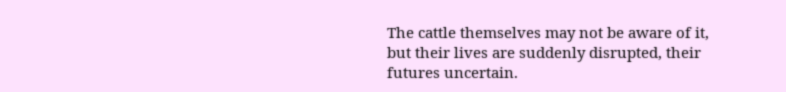The cattle themselves may not be aware of it, but their lives are suddenly disrupted, their futures uncertain.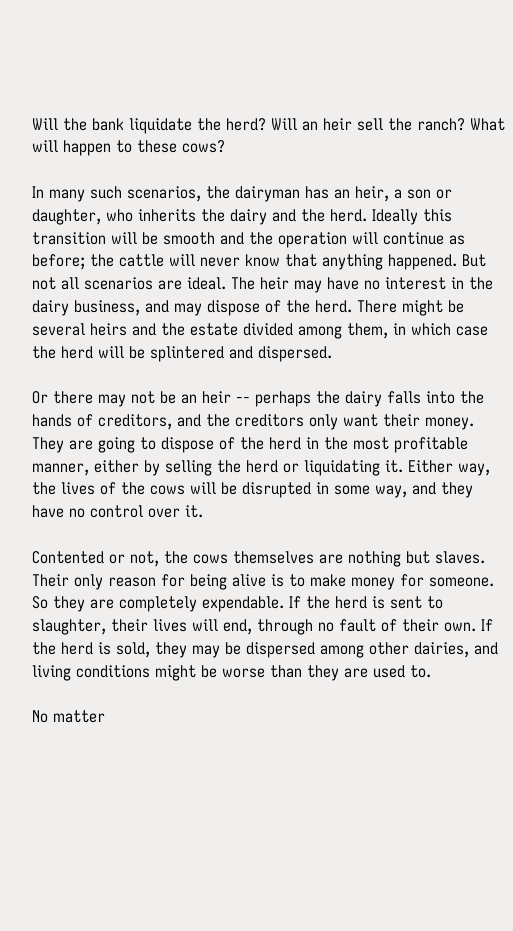Will the bank liquidate the herd? Will an heir sell the ranch? What will happen to these cows?

In many such scenarios, the dairyman has an heir, a son or daughter, who inherits the dairy and the herd. Ideally this transition will be smooth and the operation will continue as before; the cattle will never know that anything happened. But not all scenarios are ideal. The heir may have no interest in the dairy business, and may dispose of the herd. There might be several heirs and the estate divided among them, in which case the herd will be splintered and dispersed.

Or there may not be an heir -- perhaps the dairy falls into the hands of creditors, and the creditors only want their money. They are going to dispose of the herd in the most profitable manner, either by selling the herd or liquidating it. Either way, the lives of the cows will be disrupted in some way, and they have no control over it.

Contented or not, the cows themselves are nothing but slaves. Their only reason for being alive is to make money for someone. So they are completely expendable. If the herd is sent to slaughter, their lives will end, through no fault of their own. If the herd is sold, they may be dispersed among other dairies, and living conditions might be worse than they are used to.

No matter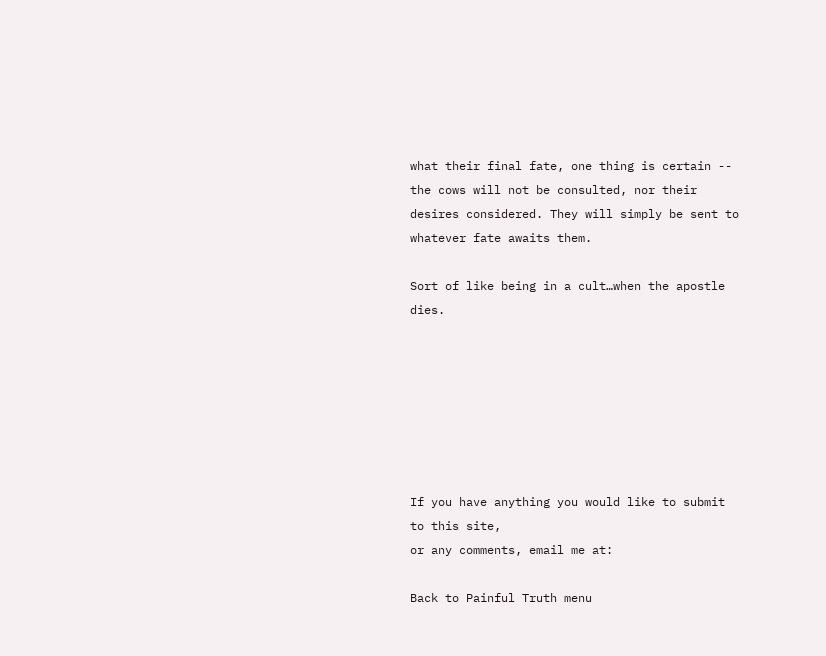what their final fate, one thing is certain -- the cows will not be consulted, nor their desires considered. They will simply be sent to whatever fate awaits them.

Sort of like being in a cult…when the apostle dies.







If you have anything you would like to submit to this site,
or any comments, email me at:

Back to Painful Truth menu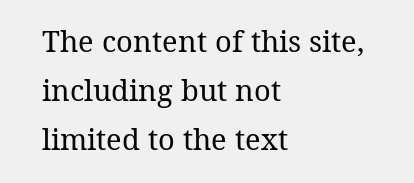The content of this site, including but not limited to the text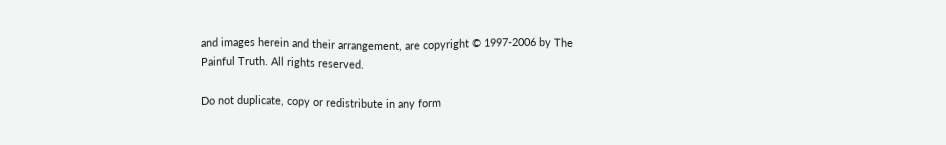and images herein and their arrangement, are copyright © 1997-2006 by The Painful Truth. All rights reserved.

Do not duplicate, copy or redistribute in any form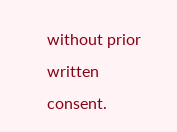without prior written consent.